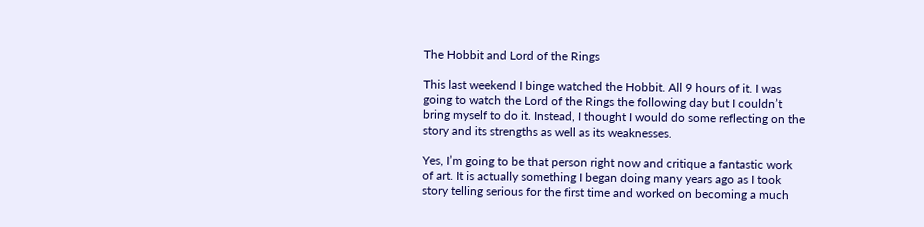The Hobbit and Lord of the Rings

This last weekend I binge watched the Hobbit. All 9 hours of it. I was going to watch the Lord of the Rings the following day but I couldn’t bring myself to do it. Instead, I thought I would do some reflecting on the story and its strengths as well as its weaknesses.

Yes, I’m going to be that person right now and critique a fantastic work of art. It is actually something I began doing many years ago as I took story telling serious for the first time and worked on becoming a much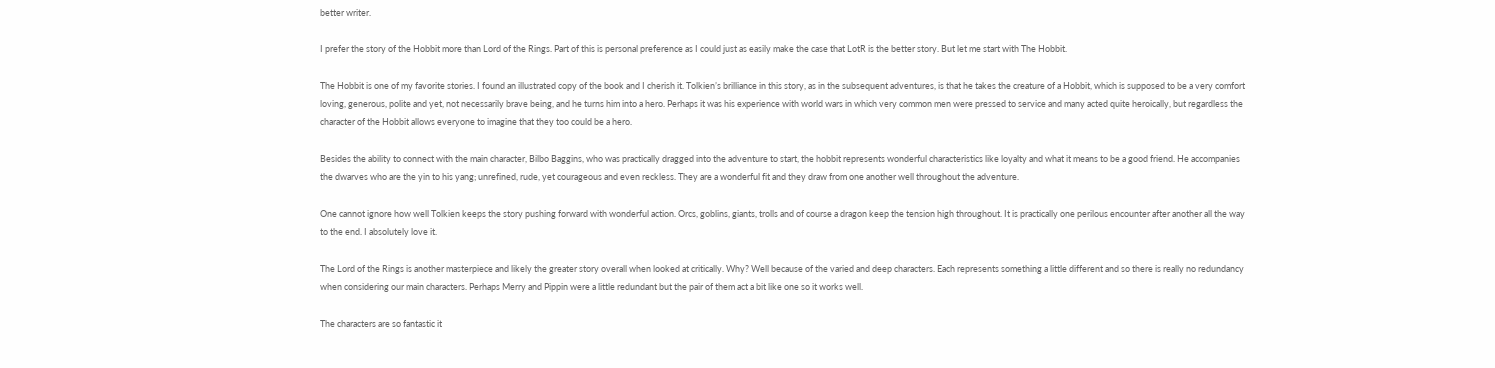better writer.

I prefer the story of the Hobbit more than Lord of the Rings. Part of this is personal preference as I could just as easily make the case that LotR is the better story. But let me start with The Hobbit.

The Hobbit is one of my favorite stories. I found an illustrated copy of the book and I cherish it. Tolkien’s brilliance in this story, as in the subsequent adventures, is that he takes the creature of a Hobbit, which is supposed to be a very comfort loving, generous, polite and yet, not necessarily brave being, and he turns him into a hero. Perhaps it was his experience with world wars in which very common men were pressed to service and many acted quite heroically, but regardless the character of the Hobbit allows everyone to imagine that they too could be a hero.

Besides the ability to connect with the main character, Bilbo Baggins, who was practically dragged into the adventure to start, the hobbit represents wonderful characteristics like loyalty and what it means to be a good friend. He accompanies the dwarves who are the yin to his yang; unrefined, rude, yet courageous and even reckless. They are a wonderful fit and they draw from one another well throughout the adventure.

One cannot ignore how well Tolkien keeps the story pushing forward with wonderful action. Orcs, goblins, giants, trolls and of course a dragon keep the tension high throughout. It is practically one perilous encounter after another all the way to the end. I absolutely love it.

The Lord of the Rings is another masterpiece and likely the greater story overall when looked at critically. Why? Well because of the varied and deep characters. Each represents something a little different and so there is really no redundancy when considering our main characters. Perhaps Merry and Pippin were a little redundant but the pair of them act a bit like one so it works well.

The characters are so fantastic it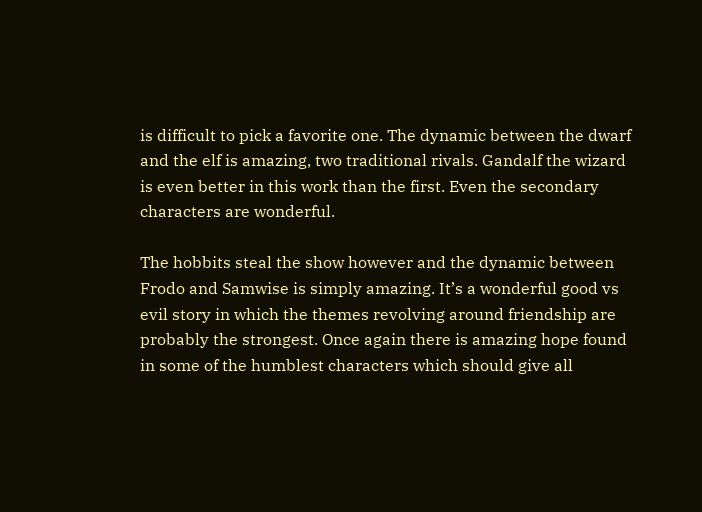is difficult to pick a favorite one. The dynamic between the dwarf and the elf is amazing, two traditional rivals. Gandalf the wizard is even better in this work than the first. Even the secondary characters are wonderful.

The hobbits steal the show however and the dynamic between Frodo and Samwise is simply amazing. It’s a wonderful good vs evil story in which the themes revolving around friendship are probably the strongest. Once again there is amazing hope found in some of the humblest characters which should give all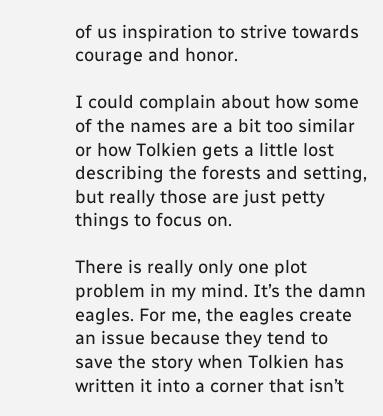of us inspiration to strive towards courage and honor.

I could complain about how some of the names are a bit too similar or how Tolkien gets a little lost describing the forests and setting, but really those are just petty things to focus on.

There is really only one plot problem in my mind. It’s the damn eagles. For me, the eagles create an issue because they tend to save the story when Tolkien has written it into a corner that isn’t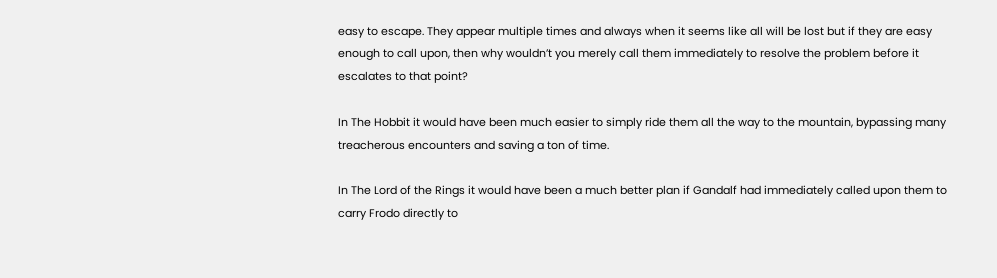easy to escape. They appear multiple times and always when it seems like all will be lost but if they are easy enough to call upon, then why wouldn’t you merely call them immediately to resolve the problem before it escalates to that point?

In The Hobbit it would have been much easier to simply ride them all the way to the mountain, bypassing many treacherous encounters and saving a ton of time.

In The Lord of the Rings it would have been a much better plan if Gandalf had immediately called upon them to carry Frodo directly to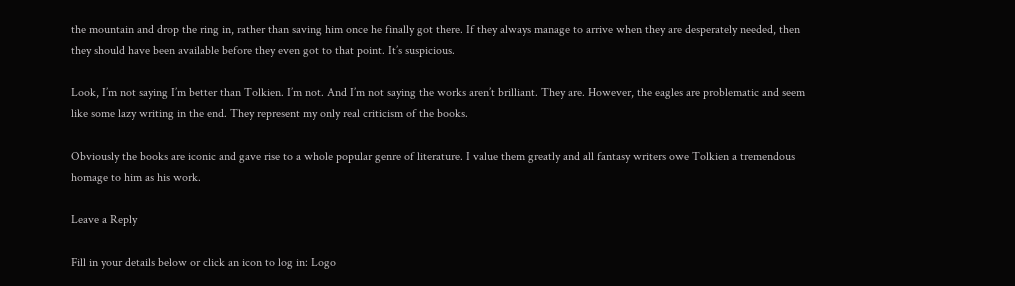the mountain and drop the ring in, rather than saving him once he finally got there. If they always manage to arrive when they are desperately needed, then they should have been available before they even got to that point. It’s suspicious.

Look, I’m not saying I’m better than Tolkien. I’m not. And I’m not saying the works aren’t brilliant. They are. However, the eagles are problematic and seem like some lazy writing in the end. They represent my only real criticism of the books.

Obviously the books are iconic and gave rise to a whole popular genre of literature. I value them greatly and all fantasy writers owe Tolkien a tremendous homage to him as his work.

Leave a Reply

Fill in your details below or click an icon to log in: Logo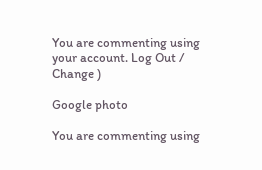You are commenting using your account. Log Out /  Change )

Google photo

You are commenting using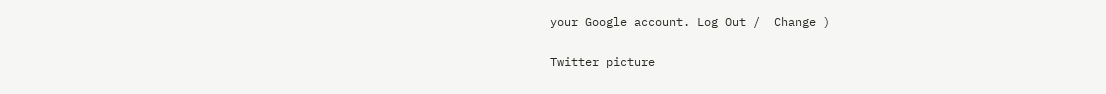your Google account. Log Out /  Change )

Twitter picture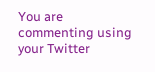You are commenting using your Twitter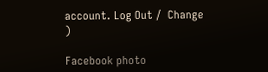account. Log Out /  Change )

Facebook photo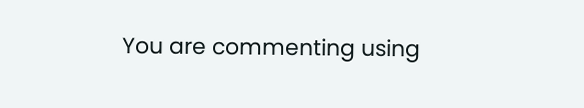You are commenting using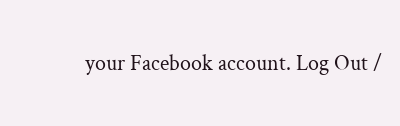your Facebook account. Log Out /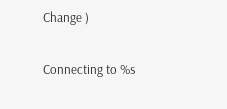Change )

Connecting to %s